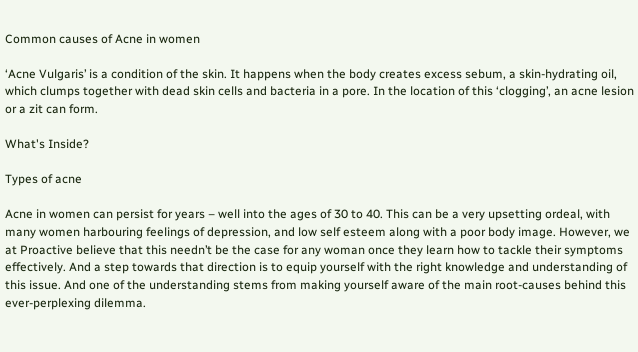Common causes of Acne in women

‘Acne Vulgaris’ is a condition of the skin. It happens when the body creates excess sebum, a skin-hydrating oil, which clumps together with dead skin cells and bacteria in a pore. In the location of this ‘clogging’, an acne lesion or a zit can form.

What's Inside?

Types of acne

Acne in women can persist for years – well into the ages of 30 to 40. This can be a very upsetting ordeal, with many women harbouring feelings of depression, and low self esteem along with a poor body image. However, we at Proactive believe that this needn’t be the case for any woman once they learn how to tackle their symptoms effectively. And a step towards that direction is to equip yourself with the right knowledge and understanding of this issue. And one of the understanding stems from making yourself aware of the main root-causes behind this ever-perplexing dilemma.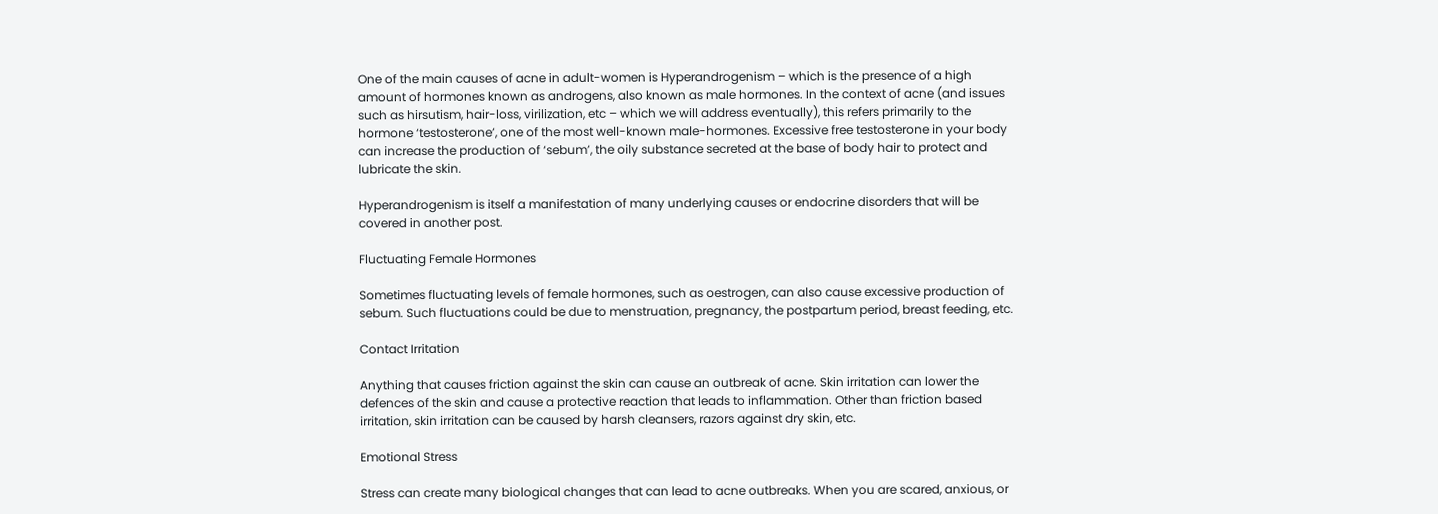One of the main causes of acne in adult-women is Hyperandrogenism – which is the presence of a high amount of hormones known as androgens, also known as male hormones. In the context of acne (and issues such as hirsutism, hair-loss, virilization, etc – which we will address eventually), this refers primarily to the hormone ‘testosterone’, one of the most well-known male-hormones. Excessive free testosterone in your body can increase the production of ‘sebum’, the oily substance secreted at the base of body hair to protect and lubricate the skin.

Hyperandrogenism is itself a manifestation of many underlying causes or endocrine disorders that will be covered in another post.

Fluctuating Female Hormones

Sometimes fluctuating levels of female hormones, such as oestrogen, can also cause excessive production of sebum. Such fluctuations could be due to menstruation, pregnancy, the postpartum period, breast feeding, etc.

Contact Irritation

Anything that causes friction against the skin can cause an outbreak of acne. Skin irritation can lower the defences of the skin and cause a protective reaction that leads to inflammation. Other than friction based irritation, skin irritation can be caused by harsh cleansers, razors against dry skin, etc.

Emotional Stress

Stress can create many biological changes that can lead to acne outbreaks. When you are scared, anxious, or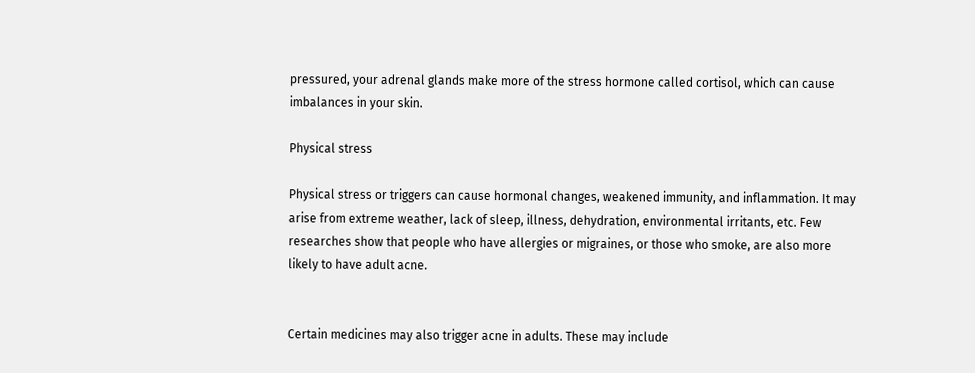pressured, your adrenal glands make more of the stress hormone called cortisol, which can cause imbalances in your skin.

Physical stress

Physical stress or triggers can cause hormonal changes, weakened immunity, and inflammation. It may arise from extreme weather, lack of sleep, illness, dehydration, environmental irritants, etc. Few researches show that people who have allergies or migraines, or those who smoke, are also more likely to have adult acne.


Certain medicines may also trigger acne in adults. These may include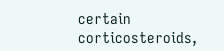certain corticosteroids,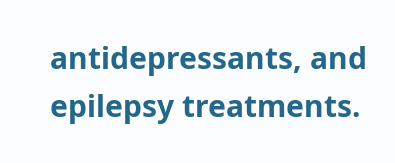antidepressants, and epilepsy treatments.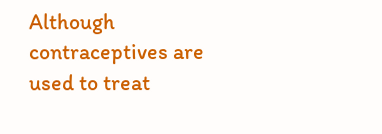Although contraceptives are used to treat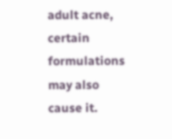adult acne, certain formulations may also cause it.